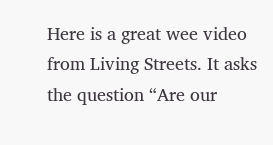Here is a great wee video from Living Streets. It asks the question “Are our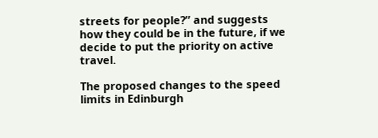streets for people?” and suggests how they could be in the future, if we decide to put the priority on active travel.

The proposed changes to the speed limits in Edinburgh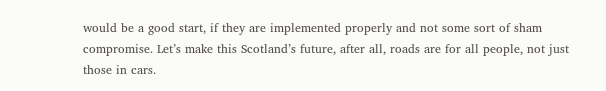would be a good start, if they are implemented properly and not some sort of sham compromise. Let’s make this Scotland’s future, after all, roads are for all people, not just those in cars.